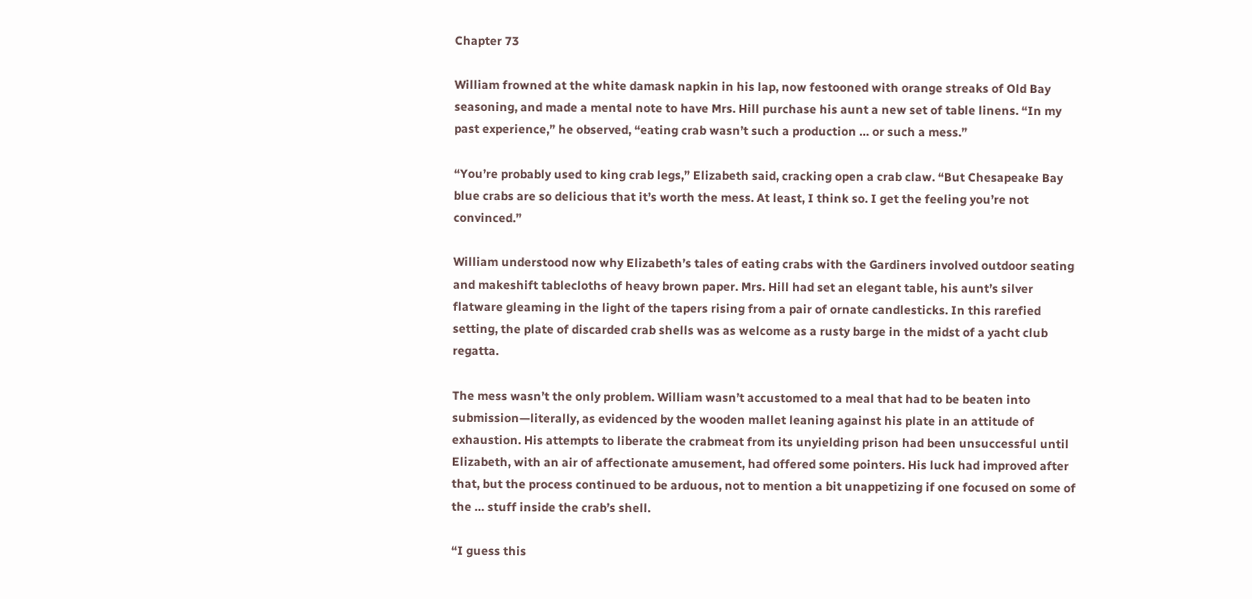Chapter 73

William frowned at the white damask napkin in his lap, now festooned with orange streaks of Old Bay seasoning, and made a mental note to have Mrs. Hill purchase his aunt a new set of table linens. “In my past experience,” he observed, “eating crab wasn’t such a production … or such a mess.”

“You’re probably used to king crab legs,” Elizabeth said, cracking open a crab claw. “But Chesapeake Bay blue crabs are so delicious that it’s worth the mess. At least, I think so. I get the feeling you’re not convinced.”

William understood now why Elizabeth’s tales of eating crabs with the Gardiners involved outdoor seating and makeshift tablecloths of heavy brown paper. Mrs. Hill had set an elegant table, his aunt’s silver flatware gleaming in the light of the tapers rising from a pair of ornate candlesticks. In this rarefied setting, the plate of discarded crab shells was as welcome as a rusty barge in the midst of a yacht club regatta.

The mess wasn’t the only problem. William wasn’t accustomed to a meal that had to be beaten into submission—literally, as evidenced by the wooden mallet leaning against his plate in an attitude of exhaustion. His attempts to liberate the crabmeat from its unyielding prison had been unsuccessful until Elizabeth, with an air of affectionate amusement, had offered some pointers. His luck had improved after that, but the process continued to be arduous, not to mention a bit unappetizing if one focused on some of the … stuff inside the crab’s shell.

“I guess this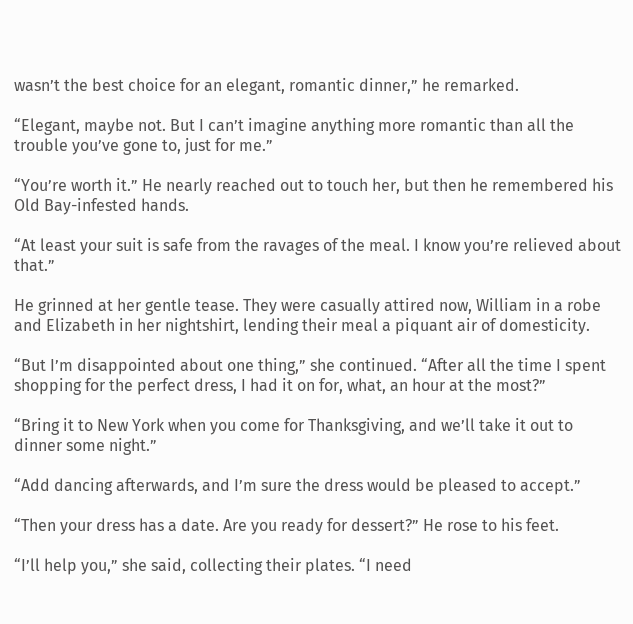wasn’t the best choice for an elegant, romantic dinner,” he remarked.

“Elegant, maybe not. But I can’t imagine anything more romantic than all the trouble you’ve gone to, just for me.”

“You’re worth it.” He nearly reached out to touch her, but then he remembered his Old Bay-infested hands.

“At least your suit is safe from the ravages of the meal. I know you’re relieved about that.”

He grinned at her gentle tease. They were casually attired now, William in a robe and Elizabeth in her nightshirt, lending their meal a piquant air of domesticity.

“But I’m disappointed about one thing,” she continued. “After all the time I spent shopping for the perfect dress, I had it on for, what, an hour at the most?”

“Bring it to New York when you come for Thanksgiving, and we’ll take it out to dinner some night.”

“Add dancing afterwards, and I’m sure the dress would be pleased to accept.”

“Then your dress has a date. Are you ready for dessert?” He rose to his feet.

“I’ll help you,” she said, collecting their plates. “I need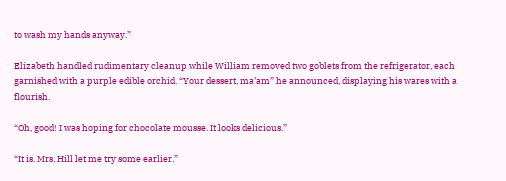to wash my hands anyway.”

Elizabeth handled rudimentary cleanup while William removed two goblets from the refrigerator, each garnished with a purple edible orchid. “Your dessert, ma’am” he announced, displaying his wares with a flourish.

“Oh, good! I was hoping for chocolate mousse. It looks delicious.”

“It is. Mrs. Hill let me try some earlier.”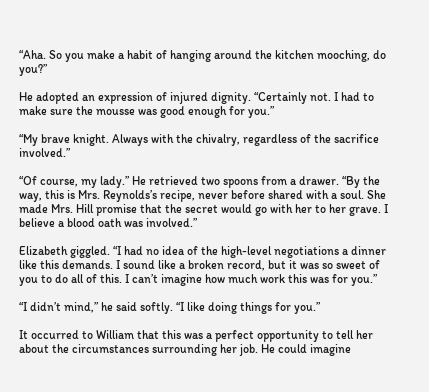“Aha. So you make a habit of hanging around the kitchen mooching, do you?”

He adopted an expression of injured dignity. “Certainly not. I had to make sure the mousse was good enough for you.”

“My brave knight. Always with the chivalry, regardless of the sacrifice involved.”

“Of course, my lady.” He retrieved two spoons from a drawer. “By the way, this is Mrs. Reynolds’s recipe, never before shared with a soul. She made Mrs. Hill promise that the secret would go with her to her grave. I believe a blood oath was involved.”

Elizabeth giggled. “I had no idea of the high-level negotiations a dinner like this demands. I sound like a broken record, but it was so sweet of you to do all of this. I can’t imagine how much work this was for you.”

“I didn’t mind,” he said softly. “I like doing things for you.”

It occurred to William that this was a perfect opportunity to tell her about the circumstances surrounding her job. He could imagine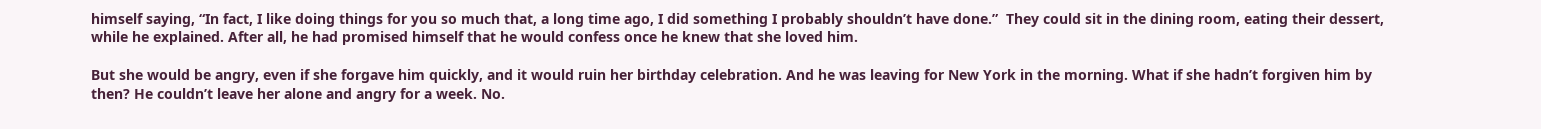himself saying, “In fact, I like doing things for you so much that, a long time ago, I did something I probably shouldn’t have done.”  They could sit in the dining room, eating their dessert, while he explained. After all, he had promised himself that he would confess once he knew that she loved him.

But she would be angry, even if she forgave him quickly, and it would ruin her birthday celebration. And he was leaving for New York in the morning. What if she hadn’t forgiven him by then? He couldn’t leave her alone and angry for a week. No.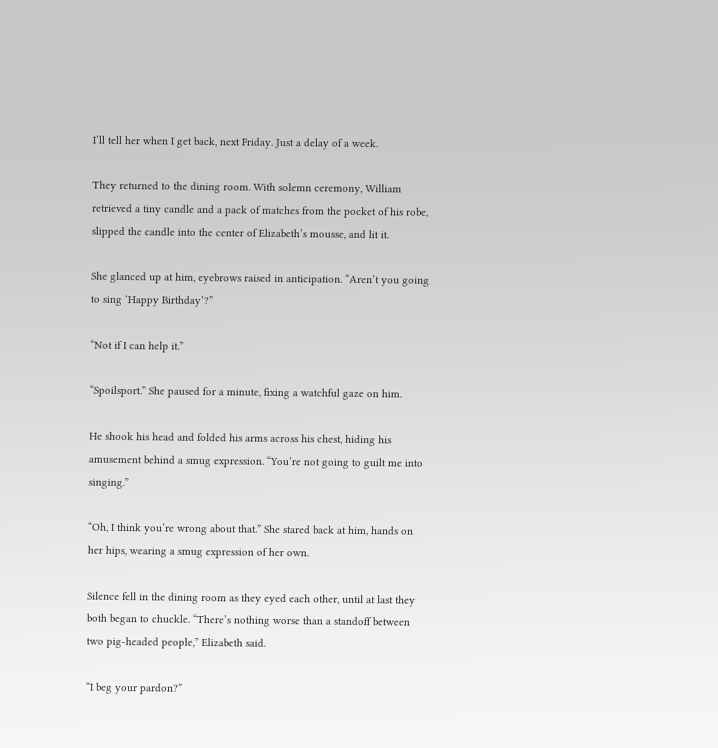I’ll tell her when I get back, next Friday. Just a delay of a week.

They returned to the dining room. With solemn ceremony, William retrieved a tiny candle and a pack of matches from the pocket of his robe, slipped the candle into the center of Elizabeth’s mousse, and lit it.

She glanced up at him, eyebrows raised in anticipation. “Aren’t you going to sing ‘Happy Birthday’?”

“Not if I can help it.”

“Spoilsport.” She paused for a minute, fixing a watchful gaze on him.

He shook his head and folded his arms across his chest, hiding his amusement behind a smug expression. “You’re not going to guilt me into singing.”

“Oh, I think you’re wrong about that.” She stared back at him, hands on her hips, wearing a smug expression of her own.

Silence fell in the dining room as they eyed each other, until at last they both began to chuckle. “There’s nothing worse than a standoff between two pig-headed people,” Elizabeth said.

“I beg your pardon?”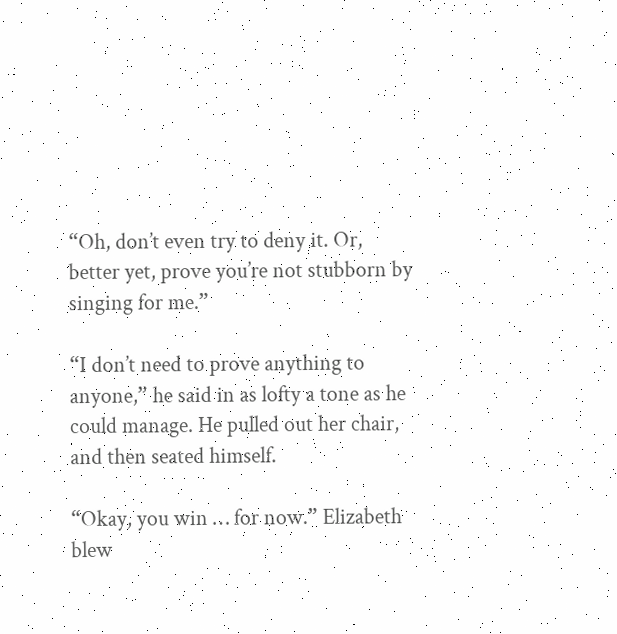“Oh, don’t even try to deny it. Or, better yet, prove you’re not stubborn by singing for me.”

“I don’t need to prove anything to anyone,” he said in as lofty a tone as he could manage. He pulled out her chair, and then seated himself.

“Okay, you win … for now.” Elizabeth blew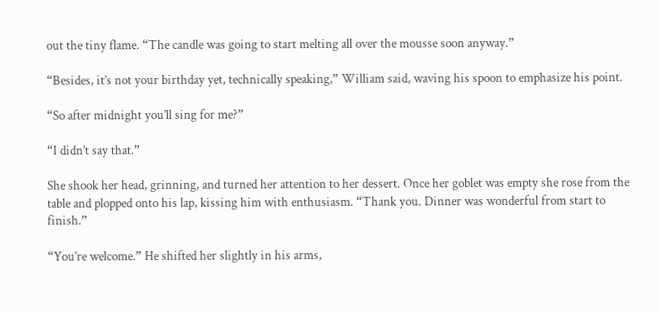out the tiny flame. “The candle was going to start melting all over the mousse soon anyway.”

“Besides, it’s not your birthday yet, technically speaking,” William said, waving his spoon to emphasize his point.

“So after midnight you’ll sing for me?”

“I didn’t say that.”

She shook her head, grinning, and turned her attention to her dessert. Once her goblet was empty she rose from the table and plopped onto his lap, kissing him with enthusiasm. “Thank you. Dinner was wonderful from start to finish.”

“You’re welcome.” He shifted her slightly in his arms,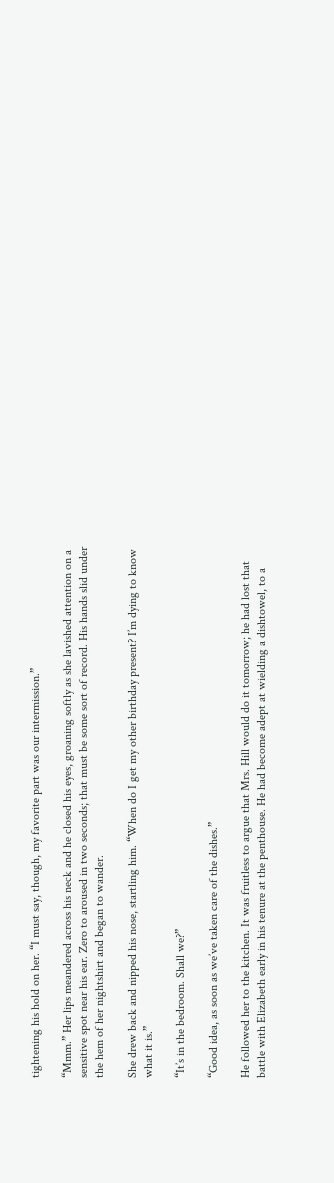tightening his hold on her. “I must say, though, my favorite part was our intermission.”

“Mmm.” Her lips meandered across his neck and he closed his eyes, groaning softly as she lavished attention on a sensitive spot near his ear. Zero to aroused in two seconds; that must be some sort of record. His hands slid under the hem of her nightshirt and began to wander.

She drew back and nipped his nose, startling him. “When do I get my other birthday present? I’m dying to know what it is.”

“It’s in the bedroom. Shall we?”

“Good idea, as soon as we’ve taken care of the dishes.”

He followed her to the kitchen. It was fruitless to argue that Mrs. Hill would do it tomorrow; he had lost that battle with Elizabeth early in his tenure at the penthouse. He had become adept at wielding a dishtowel, to a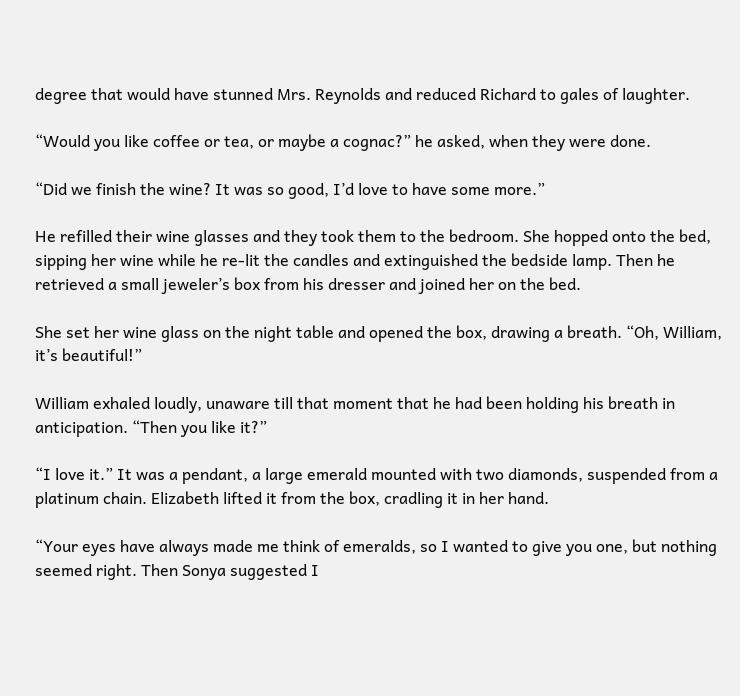degree that would have stunned Mrs. Reynolds and reduced Richard to gales of laughter.

“Would you like coffee or tea, or maybe a cognac?” he asked, when they were done.

“Did we finish the wine? It was so good, I’d love to have some more.”

He refilled their wine glasses and they took them to the bedroom. She hopped onto the bed, sipping her wine while he re-lit the candles and extinguished the bedside lamp. Then he retrieved a small jeweler’s box from his dresser and joined her on the bed.

She set her wine glass on the night table and opened the box, drawing a breath. “Oh, William, it’s beautiful!”

William exhaled loudly, unaware till that moment that he had been holding his breath in anticipation. “Then you like it?”

“I love it.” It was a pendant, a large emerald mounted with two diamonds, suspended from a platinum chain. Elizabeth lifted it from the box, cradling it in her hand.

“Your eyes have always made me think of emeralds, so I wanted to give you one, but nothing seemed right. Then Sonya suggested I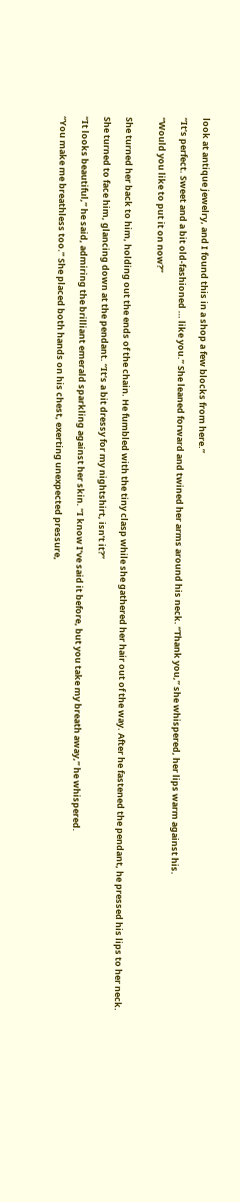look at antique jewelry, and I found this in a shop a few blocks from here.”

“It’s perfect. Sweet and a bit old-fashioned … like you.” She leaned forward and twined her arms around his neck. “Thank you,” she whispered, her lips warm against his.

“Would you like to put it on now?”


She turned her back to him, holding out the ends of the chain. He fumbled with the tiny clasp while she gathered her hair out of the way. After he fastened the pendant, he pressed his lips to her neck.

She turned to face him, glancing down at the pendant. “It’s a bit dressy for my nightshirt, isn’t it?”

“It looks beautiful,” he said, admiring the brilliant emerald sparkling against her skin. “I know I’ve said it before, but you take my breath away,” he whispered.

“You make me breathless too.” She placed both hands on his chest, exerting unexpected pressure,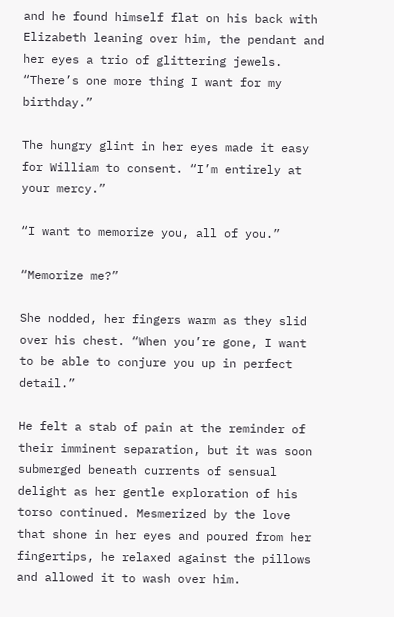and he found himself flat on his back with Elizabeth leaning over him, the pendant and her eyes a trio of glittering jewels. “There’s one more thing I want for my birthday.”

The hungry glint in her eyes made it easy for William to consent. “I’m entirely at your mercy.”

“I want to memorize you, all of you.”

“Memorize me?”

She nodded, her fingers warm as they slid over his chest. “When you’re gone, I want to be able to conjure you up in perfect detail.”

He felt a stab of pain at the reminder of their imminent separation, but it was soon submerged beneath currents of sensual delight as her gentle exploration of his torso continued. Mesmerized by the love that shone in her eyes and poured from her fingertips, he relaxed against the pillows and allowed it to wash over him.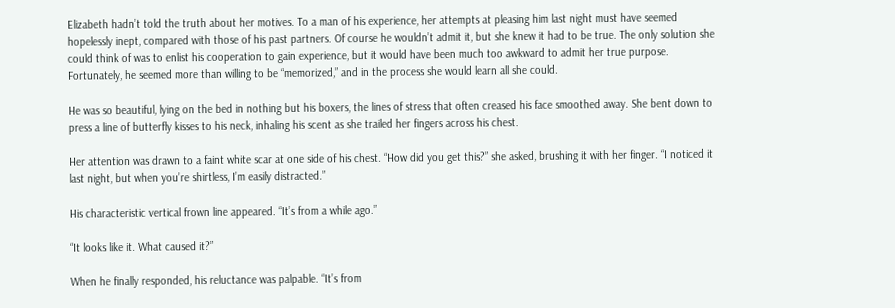Elizabeth hadn’t told the truth about her motives. To a man of his experience, her attempts at pleasing him last night must have seemed hopelessly inept, compared with those of his past partners. Of course he wouldn’t admit it, but she knew it had to be true. The only solution she could think of was to enlist his cooperation to gain experience, but it would have been much too awkward to admit her true purpose. Fortunately, he seemed more than willing to be “memorized,” and in the process she would learn all she could.

He was so beautiful, lying on the bed in nothing but his boxers, the lines of stress that often creased his face smoothed away. She bent down to press a line of butterfly kisses to his neck, inhaling his scent as she trailed her fingers across his chest.

Her attention was drawn to a faint white scar at one side of his chest. “How did you get this?” she asked, brushing it with her finger. “I noticed it last night, but when you’re shirtless, I’m easily distracted.”

His characteristic vertical frown line appeared. “It’s from a while ago.”

“It looks like it. What caused it?”

When he finally responded, his reluctance was palpable. “It’s from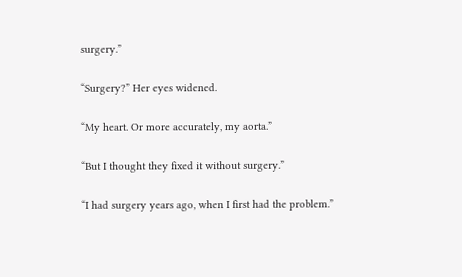surgery.”

“Surgery?” Her eyes widened.

“My heart. Or more accurately, my aorta.”

“But I thought they fixed it without surgery.”

“I had surgery years ago, when I first had the problem.”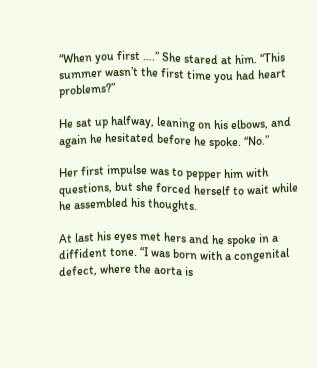“When you first ….” She stared at him. “This summer wasn’t the first time you had heart problems?”

He sat up halfway, leaning on his elbows, and again he hesitated before he spoke. “No.”

Her first impulse was to pepper him with questions, but she forced herself to wait while he assembled his thoughts.

At last his eyes met hers and he spoke in a diffident tone. “I was born with a congenital defect, where the aorta is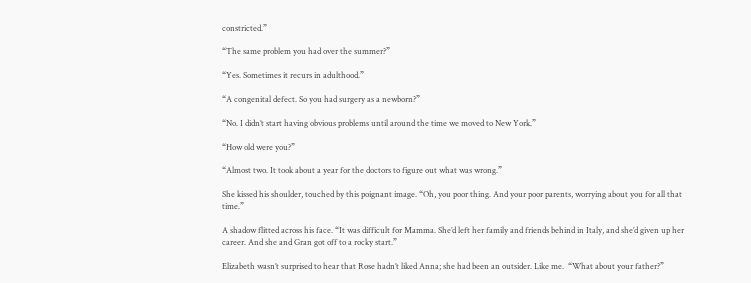constricted.”

“The same problem you had over the summer?”

“Yes. Sometimes it recurs in adulthood.”

“A congenital defect. So you had surgery as a newborn?”

“No. I didn’t start having obvious problems until around the time we moved to New York.”

“How old were you?”

“Almost two. It took about a year for the doctors to figure out what was wrong.”

She kissed his shoulder, touched by this poignant image. “Oh, you poor thing. And your poor parents, worrying about you for all that time.”

A shadow flitted across his face. “It was difficult for Mamma. She’d left her family and friends behind in Italy, and she’d given up her career. And she and Gran got off to a rocky start.”

Elizabeth wasn’t surprised to hear that Rose hadn’t liked Anna; she had been an outsider. Like me.  “What about your father?”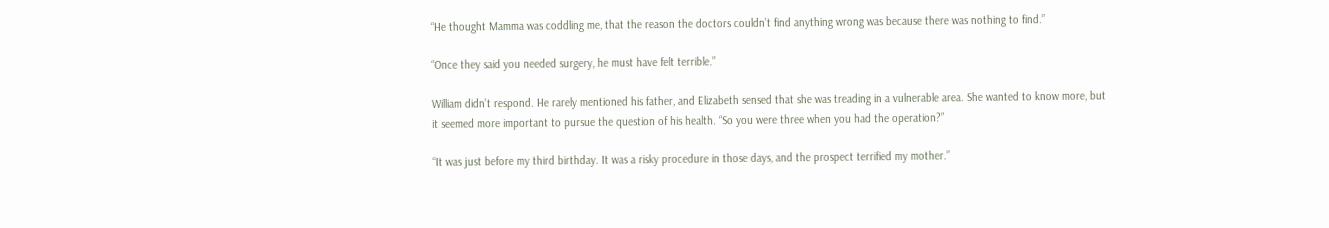“He thought Mamma was coddling me, that the reason the doctors couldn’t find anything wrong was because there was nothing to find.”

“Once they said you needed surgery, he must have felt terrible.”

William didn’t respond. He rarely mentioned his father, and Elizabeth sensed that she was treading in a vulnerable area. She wanted to know more, but it seemed more important to pursue the question of his health. “So you were three when you had the operation?”

“It was just before my third birthday. It was a risky procedure in those days, and the prospect terrified my mother.”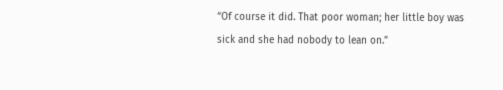“Of course it did. That poor woman; her little boy was sick and she had nobody to lean on.”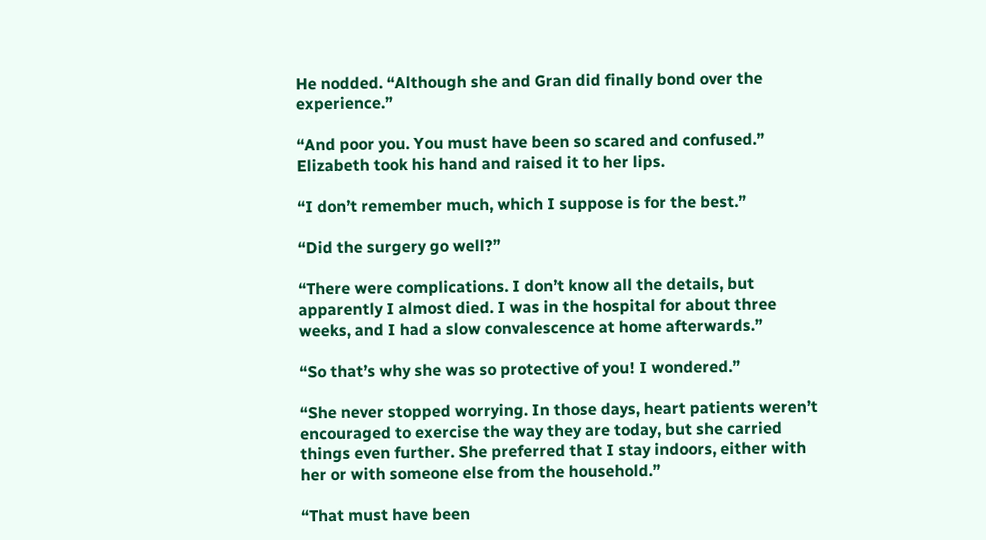He nodded. “Although she and Gran did finally bond over the experience.”

“And poor you. You must have been so scared and confused.” Elizabeth took his hand and raised it to her lips.

“I don’t remember much, which I suppose is for the best.”

“Did the surgery go well?”

“There were complications. I don’t know all the details, but apparently I almost died. I was in the hospital for about three weeks, and I had a slow convalescence at home afterwards.”

“So that’s why she was so protective of you! I wondered.”

“She never stopped worrying. In those days, heart patients weren’t encouraged to exercise the way they are today, but she carried things even further. She preferred that I stay indoors, either with her or with someone else from the household.”

“That must have been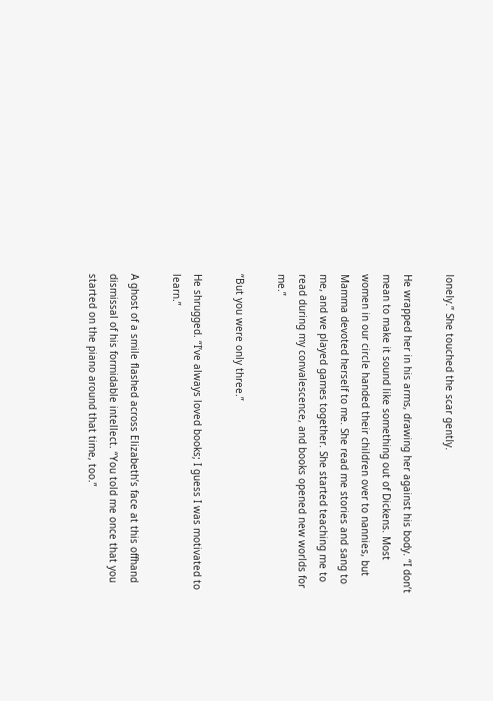lonely.” She touched the scar gently.

He wrapped her in his arms, drawing her against his body. “I don’t mean to make it sound like something out of Dickens. Most women in our circle handed their children over to nannies, but Mamma devoted herself to me. She read me stories and sang to me, and we played games together. She started teaching me to read during my convalescence, and books opened new worlds for me.”

“But you were only three.”

He shrugged. “I’ve always loved books; I guess I was motivated to learn.”

A ghost of a smile flashed across Elizabeth’s face at this offhand dismissal of his formidable intellect. “You told me once that you started on the piano around that time, too.”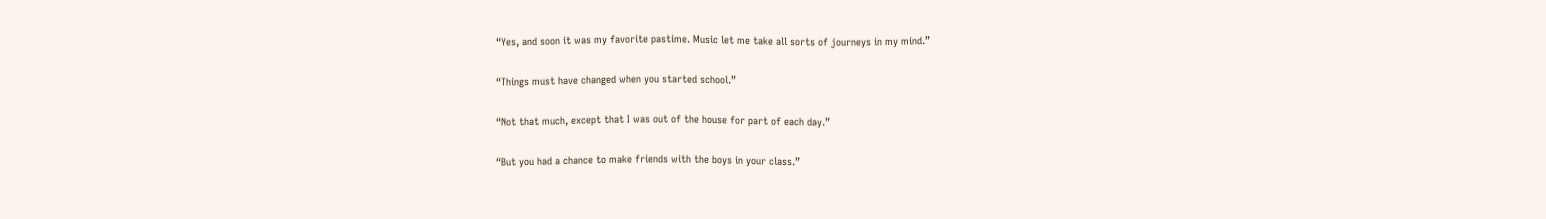“Yes, and soon it was my favorite pastime. Music let me take all sorts of journeys in my mind.”

“Things must have changed when you started school.”

“Not that much, except that I was out of the house for part of each day.”

“But you had a chance to make friends with the boys in your class.”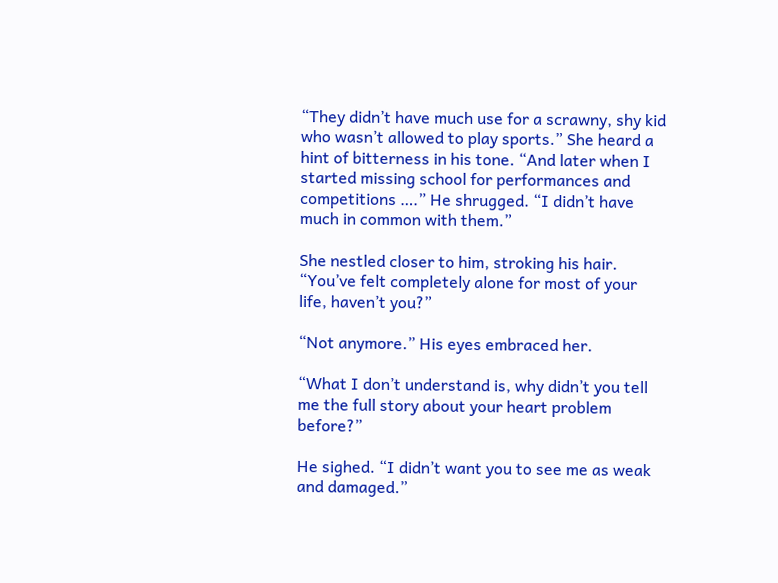“They didn’t have much use for a scrawny, shy kid who wasn’t allowed to play sports.” She heard a hint of bitterness in his tone. “And later when I started missing school for performances and competitions ….” He shrugged. “I didn’t have much in common with them.”

She nestled closer to him, stroking his hair. “You’ve felt completely alone for most of your life, haven’t you?”

“Not anymore.” His eyes embraced her.

“What I don’t understand is, why didn’t you tell me the full story about your heart problem before?”

He sighed. “I didn’t want you to see me as weak and damaged.”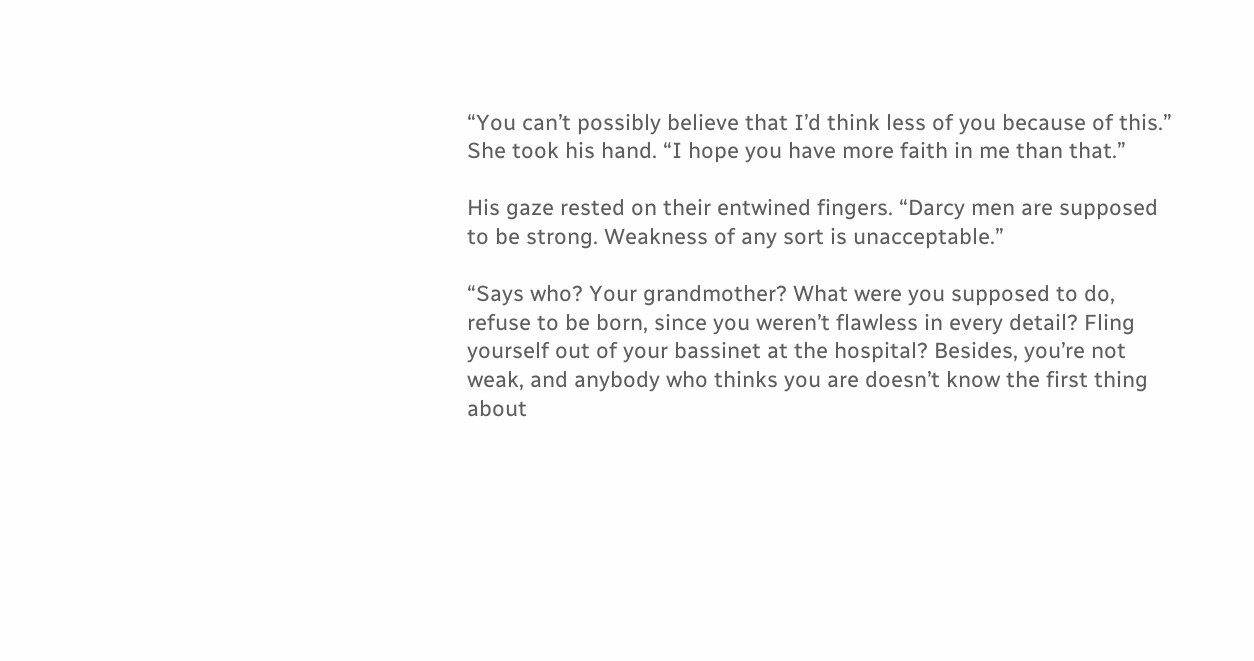“You can’t possibly believe that I’d think less of you because of this.” She took his hand. “I hope you have more faith in me than that.”

His gaze rested on their entwined fingers. “Darcy men are supposed to be strong. Weakness of any sort is unacceptable.”

“Says who? Your grandmother? What were you supposed to do, refuse to be born, since you weren’t flawless in every detail? Fling yourself out of your bassinet at the hospital? Besides, you’re not weak, and anybody who thinks you are doesn’t know the first thing about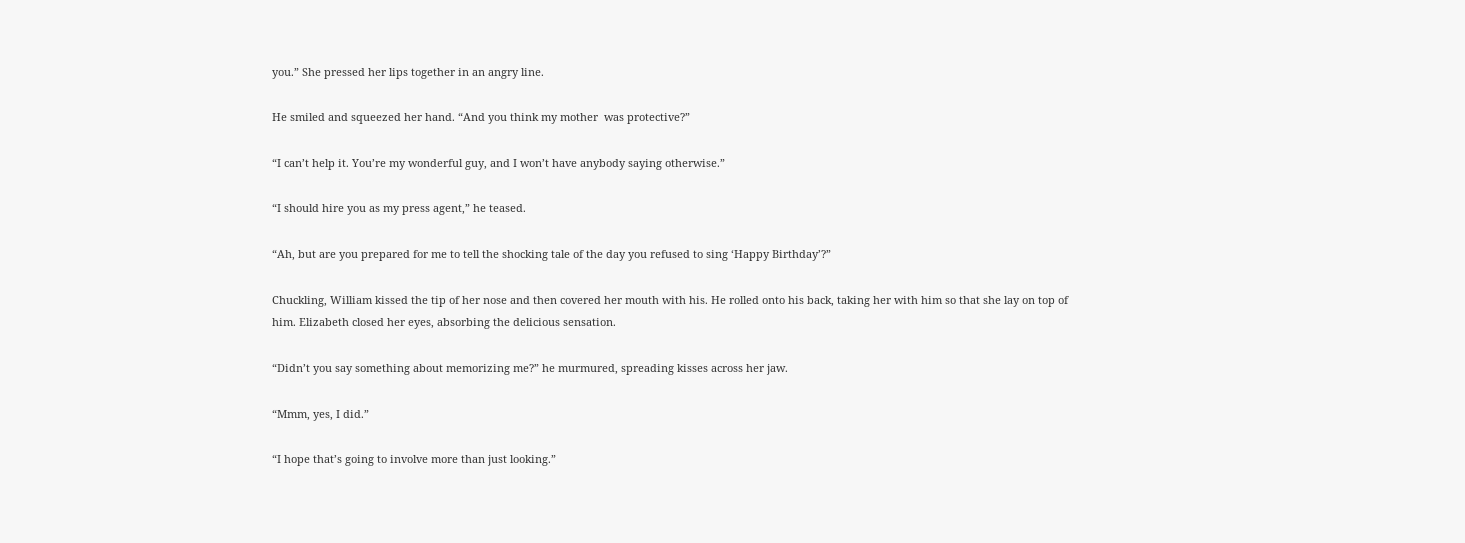you.” She pressed her lips together in an angry line.

He smiled and squeezed her hand. “And you think my mother  was protective?”

“I can’t help it. You’re my wonderful guy, and I won’t have anybody saying otherwise.”

“I should hire you as my press agent,” he teased.

“Ah, but are you prepared for me to tell the shocking tale of the day you refused to sing ‘Happy Birthday’?”

Chuckling, William kissed the tip of her nose and then covered her mouth with his. He rolled onto his back, taking her with him so that she lay on top of him. Elizabeth closed her eyes, absorbing the delicious sensation.

“Didn’t you say something about memorizing me?” he murmured, spreading kisses across her jaw.

“Mmm, yes, I did.”

“I hope that’s going to involve more than just looking.”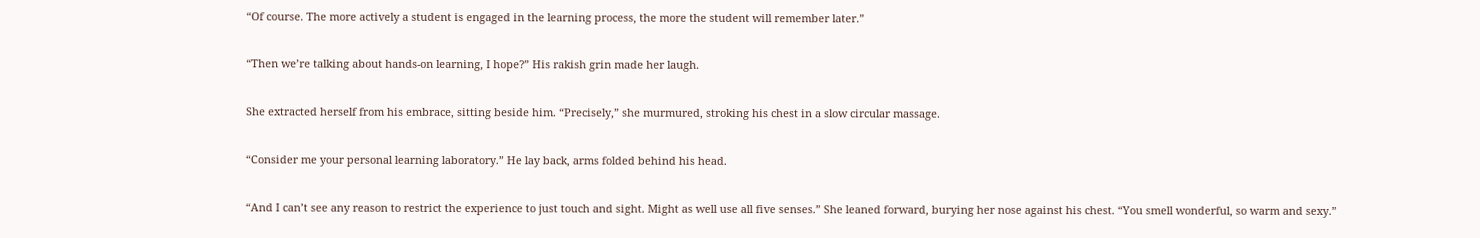“Of course. The more actively a student is engaged in the learning process, the more the student will remember later.”

“Then we’re talking about hands-on learning, I hope?” His rakish grin made her laugh.

She extracted herself from his embrace, sitting beside him. “Precisely,” she murmured, stroking his chest in a slow circular massage.

“Consider me your personal learning laboratory.” He lay back, arms folded behind his head.

“And I can’t see any reason to restrict the experience to just touch and sight. Might as well use all five senses.” She leaned forward, burying her nose against his chest. “You smell wonderful, so warm and sexy.”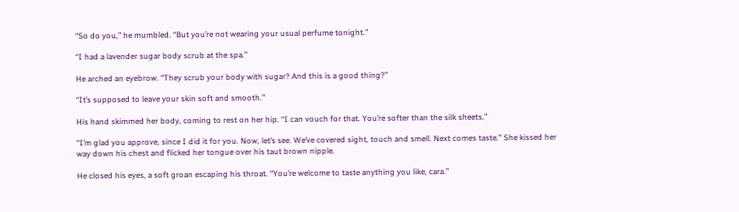“So do you,” he mumbled. “But you’re not wearing your usual perfume tonight.”

“I had a lavender sugar body scrub at the spa.”

He arched an eyebrow. “They scrub your body with sugar? And this is a good thing?”

“It’s supposed to leave your skin soft and smooth.”

His hand skimmed her body, coming to rest on her hip. “I can vouch for that. You’re softer than the silk sheets.”

“I’m glad you approve, since I did it for you. Now, let’s see. We’ve covered sight, touch and smell. Next comes taste.” She kissed her way down his chest and flicked her tongue over his taut brown nipple.

He closed his eyes, a soft groan escaping his throat. “You’re welcome to taste anything you like, cara.”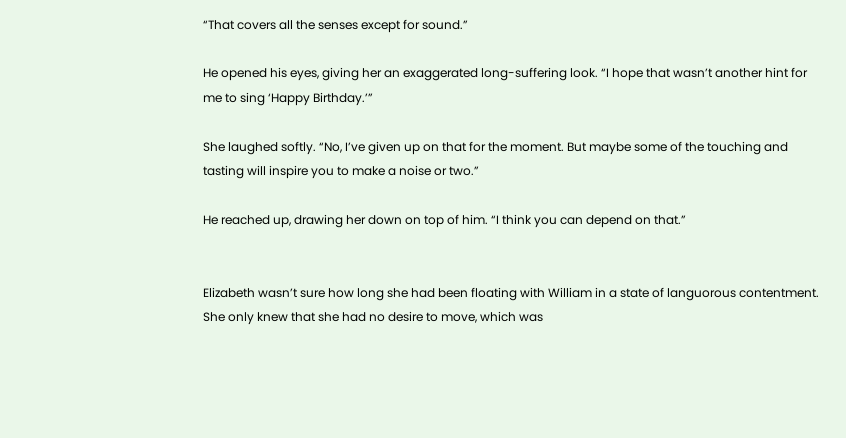“That covers all the senses except for sound.”

He opened his eyes, giving her an exaggerated long-suffering look. “I hope that wasn’t another hint for me to sing ‘Happy Birthday.’”

She laughed softly. “No, I’ve given up on that for the moment. But maybe some of the touching and tasting will inspire you to make a noise or two.”

He reached up, drawing her down on top of him. “I think you can depend on that.”


Elizabeth wasn’t sure how long she had been floating with William in a state of languorous contentment. She only knew that she had no desire to move, which was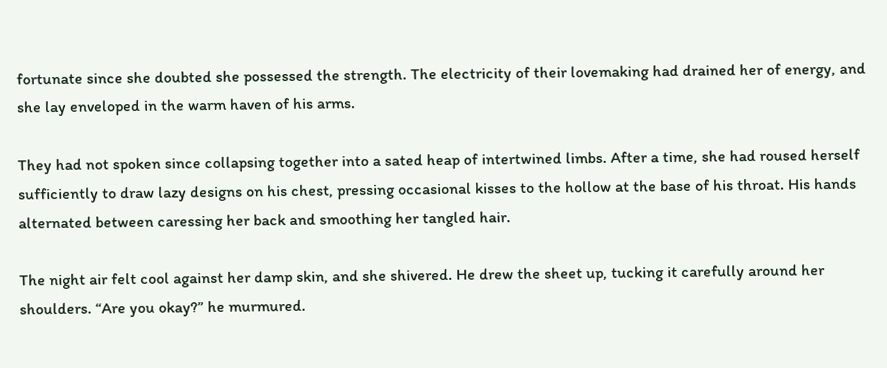fortunate since she doubted she possessed the strength. The electricity of their lovemaking had drained her of energy, and she lay enveloped in the warm haven of his arms.

They had not spoken since collapsing together into a sated heap of intertwined limbs. After a time, she had roused herself sufficiently to draw lazy designs on his chest, pressing occasional kisses to the hollow at the base of his throat. His hands alternated between caressing her back and smoothing her tangled hair.

The night air felt cool against her damp skin, and she shivered. He drew the sheet up, tucking it carefully around her shoulders. “Are you okay?” he murmured.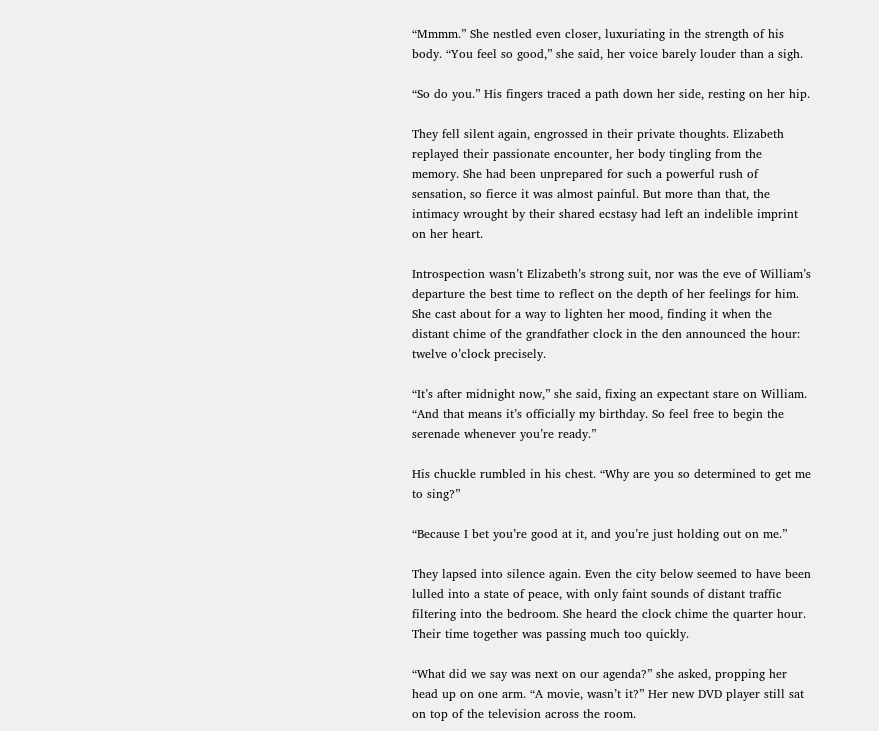“Mmmm.” She nestled even closer, luxuriating in the strength of his body. “You feel so good,” she said, her voice barely louder than a sigh.

“So do you.” His fingers traced a path down her side, resting on her hip.

They fell silent again, engrossed in their private thoughts. Elizabeth replayed their passionate encounter, her body tingling from the memory. She had been unprepared for such a powerful rush of sensation, so fierce it was almost painful. But more than that, the intimacy wrought by their shared ecstasy had left an indelible imprint on her heart.

Introspection wasn’t Elizabeth’s strong suit, nor was the eve of William’s departure the best time to reflect on the depth of her feelings for him. She cast about for a way to lighten her mood, finding it when the distant chime of the grandfather clock in the den announced the hour: twelve o’clock precisely.

“It’s after midnight now,” she said, fixing an expectant stare on William. “And that means it’s officially my birthday. So feel free to begin the serenade whenever you’re ready.”

His chuckle rumbled in his chest. “Why are you so determined to get me to sing?”

“Because I bet you’re good at it, and you’re just holding out on me.”

They lapsed into silence again. Even the city below seemed to have been lulled into a state of peace, with only faint sounds of distant traffic filtering into the bedroom. She heard the clock chime the quarter hour. Their time together was passing much too quickly.

“What did we say was next on our agenda?” she asked, propping her head up on one arm. “A movie, wasn’t it?” Her new DVD player still sat on top of the television across the room.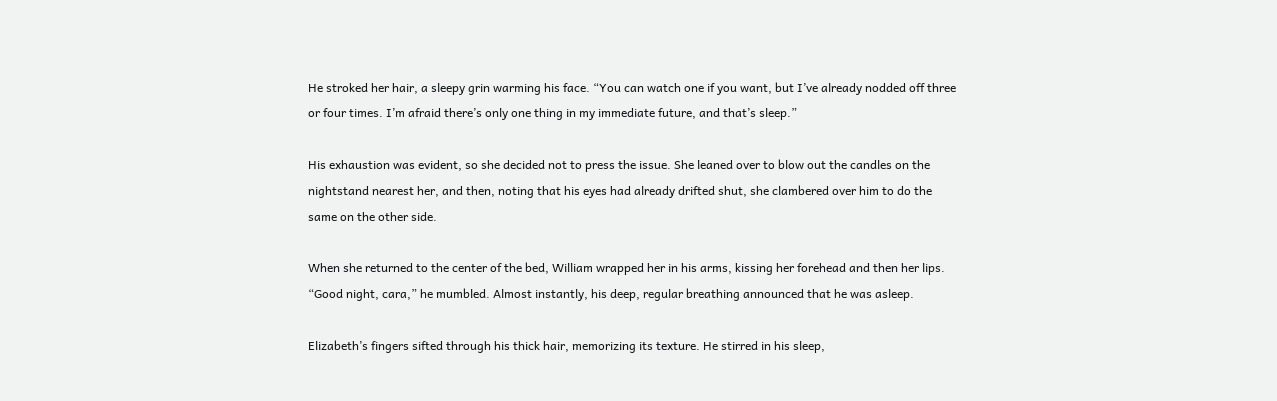He stroked her hair, a sleepy grin warming his face. “You can watch one if you want, but I’ve already nodded off three or four times. I’m afraid there’s only one thing in my immediate future, and that’s sleep.”

His exhaustion was evident, so she decided not to press the issue. She leaned over to blow out the candles on the nightstand nearest her, and then, noting that his eyes had already drifted shut, she clambered over him to do the same on the other side.

When she returned to the center of the bed, William wrapped her in his arms, kissing her forehead and then her lips. “Good night, cara,” he mumbled. Almost instantly, his deep, regular breathing announced that he was asleep.

Elizabeth’s fingers sifted through his thick hair, memorizing its texture. He stirred in his sleep,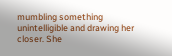mumbling something unintelligible and drawing her closer. She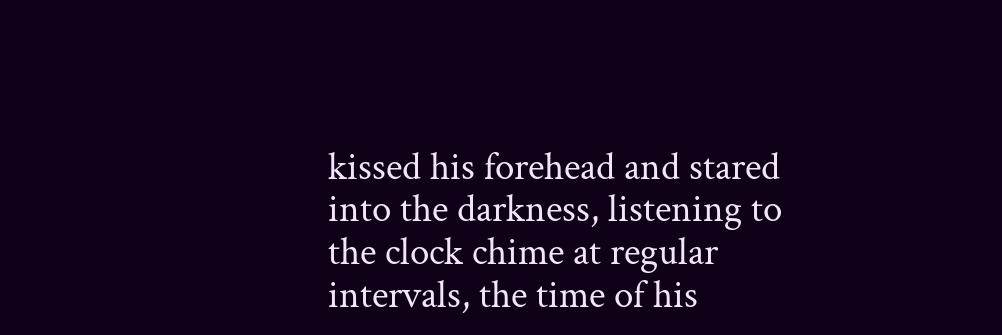kissed his forehead and stared into the darkness, listening to the clock chime at regular intervals, the time of his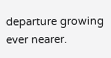departure growing ever nearer.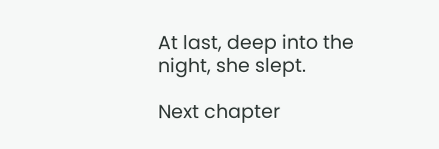At last, deep into the night, she slept.

Next chapter